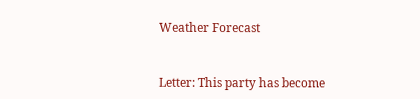Weather Forecast


Letter: This party has become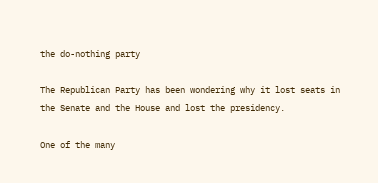the do-nothing party

The Republican Party has been wondering why it lost seats in the Senate and the House and lost the presidency.

One of the many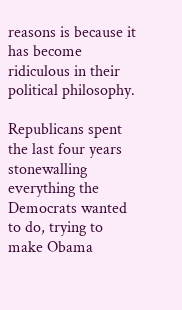reasons is because it has become ridiculous in their political philosophy.

Republicans spent the last four years stonewalling everything the Democrats wanted to do, trying to make Obama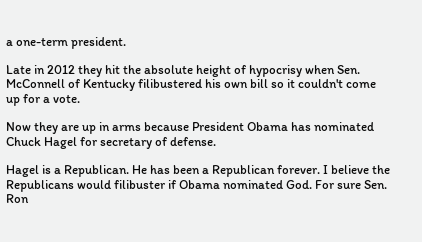a one-term president.

Late in 2012 they hit the absolute height of hypocrisy when Sen. McConnell of Kentucky filibustered his own bill so it couldn't come up for a vote.

Now they are up in arms because President Obama has nominated Chuck Hagel for secretary of defense.

Hagel is a Republican. He has been a Republican forever. I believe the Republicans would filibuster if Obama nominated God. For sure Sen. Ron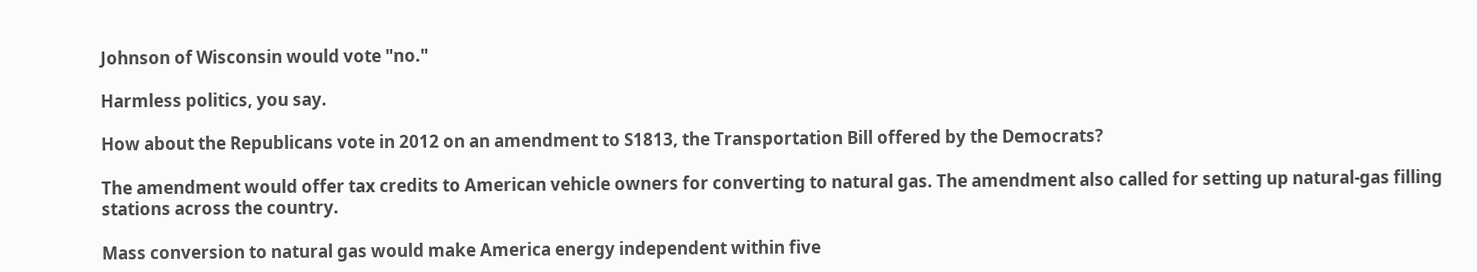Johnson of Wisconsin would vote "no."

Harmless politics, you say.

How about the Republicans vote in 2012 on an amendment to S1813, the Transportation Bill offered by the Democrats?

The amendment would offer tax credits to American vehicle owners for converting to natural gas. The amendment also called for setting up natural-gas filling stations across the country.

Mass conversion to natural gas would make America energy independent within five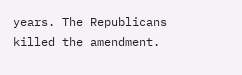years. The Republicans killed the amendment.